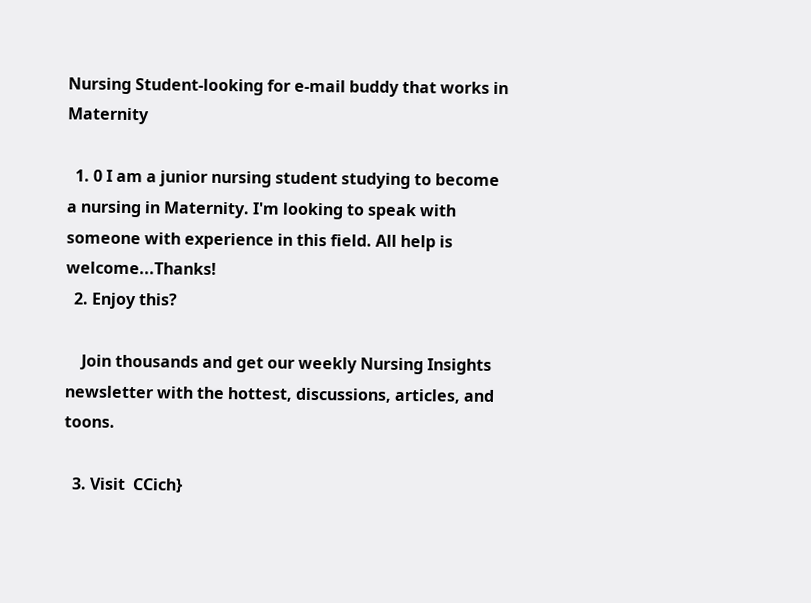Nursing Student-looking for e-mail buddy that works in Maternity

  1. 0 I am a junior nursing student studying to become a nursing in Maternity. I'm looking to speak with someone with experience in this field. All help is welcome...Thanks!
  2. Enjoy this?

    Join thousands and get our weekly Nursing Insights newsletter with the hottest, discussions, articles, and toons.

  3. Visit  CCich}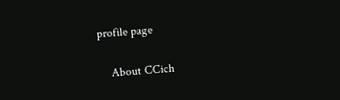profile page

    About CCich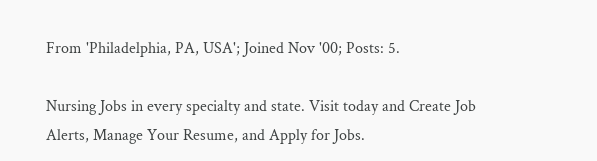From 'Philadelphia, PA, USA'; Joined Nov '00; Posts: 5.

Nursing Jobs in every specialty and state. Visit today and Create Job Alerts, Manage Your Resume, and Apply for Jobs.